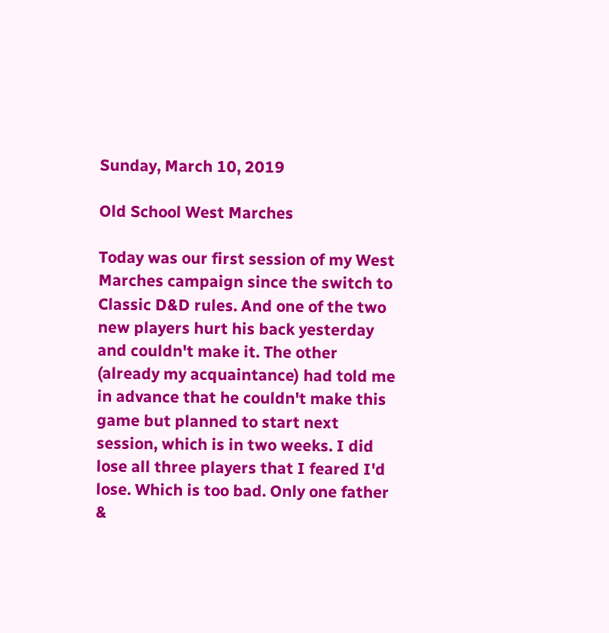Sunday, March 10, 2019

Old School West Marches

Today was our first session of my West Marches campaign since the switch to Classic D&D rules. And one of the two new players hurt his back yesterday and couldn't make it. The other (already my acquaintance) had told me in advance that he couldn't make this game but planned to start next session, which is in two weeks. I did lose all three players that I feared I'd lose. Which is too bad. Only one father &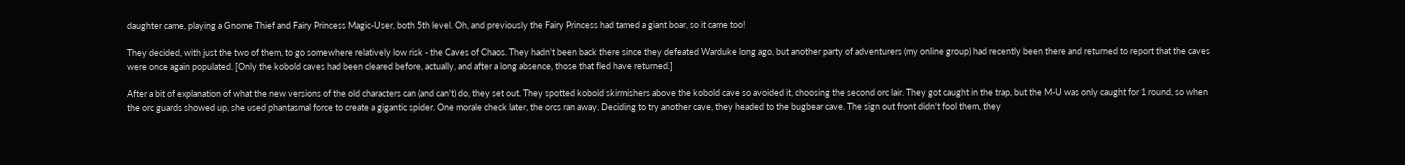daughter came, playing a Gnome Thief and Fairy Princess Magic-User, both 5th level. Oh, and previously the Fairy Princess had tamed a giant boar, so it came too!

They decided, with just the two of them, to go somewhere relatively low risk - the Caves of Chaos. They hadn't been back there since they defeated Warduke long ago, but another party of adventurers (my online group) had recently been there and returned to report that the caves were once again populated. [Only the kobold caves had been cleared before, actually, and after a long absence, those that fled have returned.]

After a bit of explanation of what the new versions of the old characters can (and can't) do, they set out. They spotted kobold skirmishers above the kobold cave so avoided it, choosing the second orc lair. They got caught in the trap, but the M-U was only caught for 1 round, so when the orc guards showed up, she used phantasmal force to create a gigantic spider. One morale check later, the orcs ran away. Deciding to try another cave, they headed to the bugbear cave. The sign out front didn't fool them, they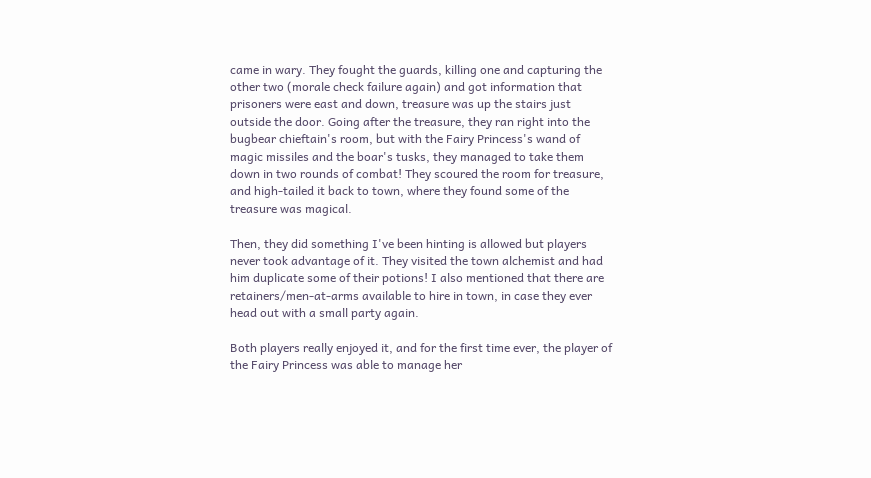came in wary. They fought the guards, killing one and capturing the other two (morale check failure again) and got information that prisoners were east and down, treasure was up the stairs just outside the door. Going after the treasure, they ran right into the bugbear chieftain's room, but with the Fairy Princess's wand of magic missiles and the boar's tusks, they managed to take them down in two rounds of combat! They scoured the room for treasure, and high-tailed it back to town, where they found some of the treasure was magical.

Then, they did something I've been hinting is allowed but players never took advantage of it. They visited the town alchemist and had him duplicate some of their potions! I also mentioned that there are retainers/men-at-arms available to hire in town, in case they ever head out with a small party again.

Both players really enjoyed it, and for the first time ever, the player of the Fairy Princess was able to manage her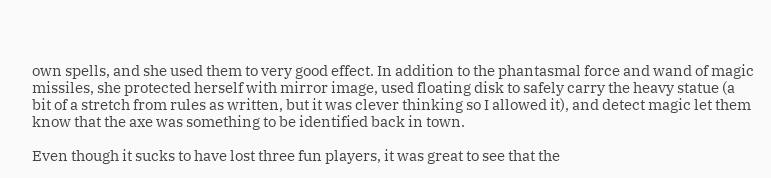own spells, and she used them to very good effect. In addition to the phantasmal force and wand of magic missiles, she protected herself with mirror image, used floating disk to safely carry the heavy statue (a bit of a stretch from rules as written, but it was clever thinking so I allowed it), and detect magic let them know that the axe was something to be identified back in town.

Even though it sucks to have lost three fun players, it was great to see that the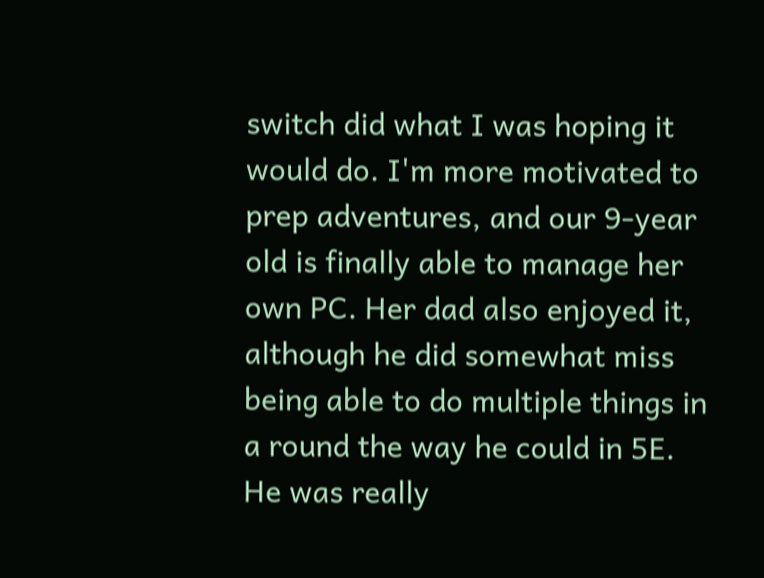switch did what I was hoping it would do. I'm more motivated to prep adventures, and our 9-year old is finally able to manage her own PC. Her dad also enjoyed it, although he did somewhat miss being able to do multiple things in a round the way he could in 5E. He was really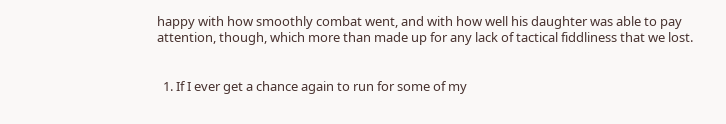happy with how smoothly combat went, and with how well his daughter was able to pay attention, though, which more than made up for any lack of tactical fiddliness that we lost.


  1. If I ever get a chance again to run for some of my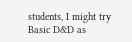students, I might try Basic D&D as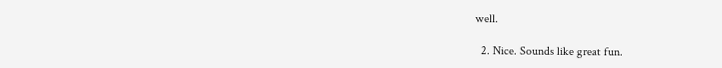well.

  2. Nice. Sounds like great fun.